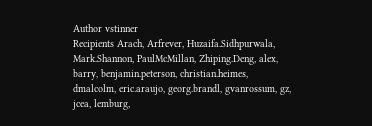Author vstinner
Recipients Arach, Arfrever, Huzaifa.Sidhpurwala, Mark.Shannon, PaulMcMillan, Zhiping.Deng, alex, barry, benjamin.peterson, christian.heimes, dmalcolm, eric.araujo, georg.brandl, gvanrossum, gz, jcea, lemburg,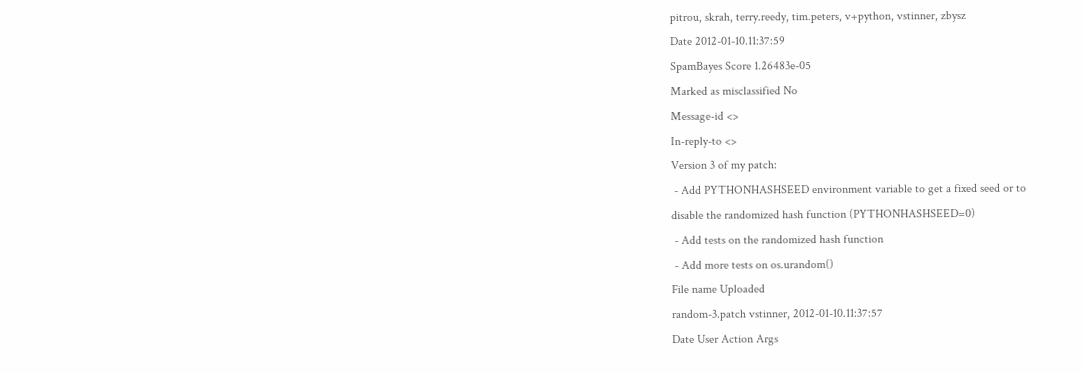pitrou, skrah, terry.reedy, tim.peters, v+python, vstinner, zbysz
Date 2012-01-10.11:37:59
SpamBayes Score 1.26483e-05
Marked as misclassified No
Message-id <>
In-reply-to <>
Version 3 of my patch:
 - Add PYTHONHASHSEED environment variable to get a fixed seed or to
disable the randomized hash function (PYTHONHASHSEED=0)
 - Add tests on the randomized hash function
 - Add more tests on os.urandom()
File name Uploaded
random-3.patch vstinner, 2012-01-10.11:37:57
Date User Action Args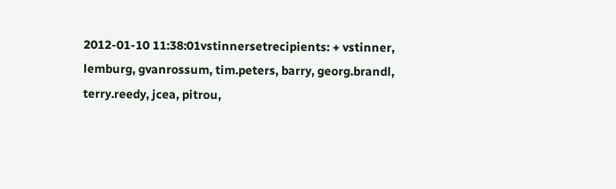2012-01-10 11:38:01vstinnersetrecipients: + vstinner, lemburg, gvanrossum, tim.peters, barry, georg.brandl, terry.reedy, jcea, pitrou,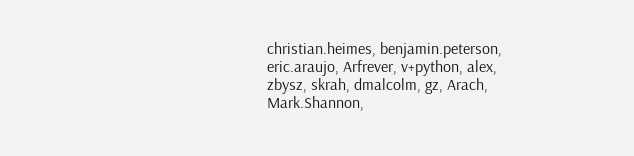christian.heimes, benjamin.peterson, eric.araujo, Arfrever, v+python, alex, zbysz, skrah, dmalcolm, gz, Arach, Mark.Shannon,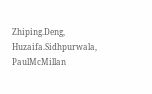Zhiping.Deng, Huzaifa.Sidhpurwala, PaulMcMillan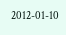2012-01-10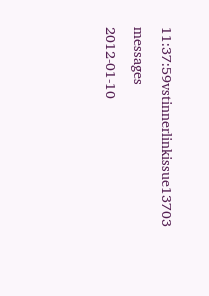11:37:59vstinnerlinkissue13703 messages
2012-01-10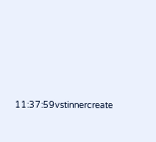11:37:59vstinnercreate